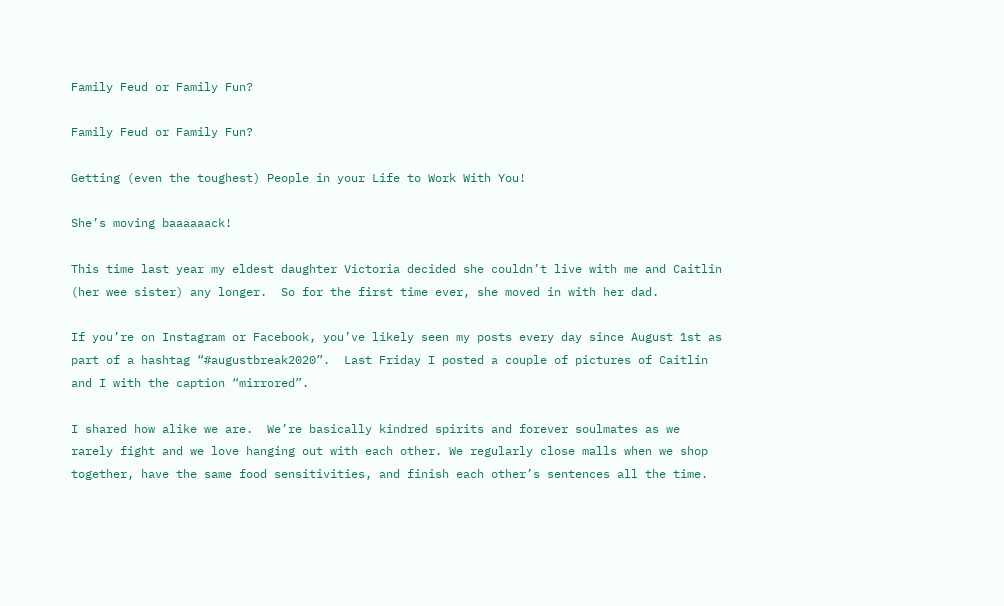Family Feud or Family Fun?

Family Feud or Family Fun?

Getting (even the toughest) People in your Life to Work With You!

She’s moving baaaaaack!

This time last year my eldest daughter Victoria decided she couldn’t live with me and Caitlin (her wee sister) any longer.  So for the first time ever, she moved in with her dad.

If you’re on Instagram or Facebook, you’ve likely seen my posts every day since August 1st as part of a hashtag “#augustbreak2020”.  Last Friday I posted a couple of pictures of Caitlin and I with the caption “mirrored”.

I shared how alike we are.  We’re basically kindred spirits and forever soulmates as we rarely fight and we love hanging out with each other. We regularly close malls when we shop together, have the same food sensitivities, and finish each other’s sentences all the time.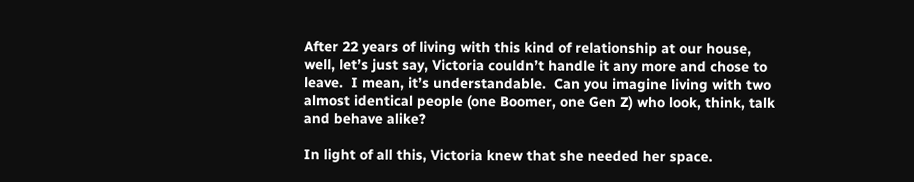After 22 years of living with this kind of relationship at our house, well, let’s just say, Victoria couldn’t handle it any more and chose to leave.  I mean, it’s understandable.  Can you imagine living with two almost identical people (one Boomer, one Gen Z) who look, think, talk and behave alike?

In light of all this, Victoria knew that she needed her space.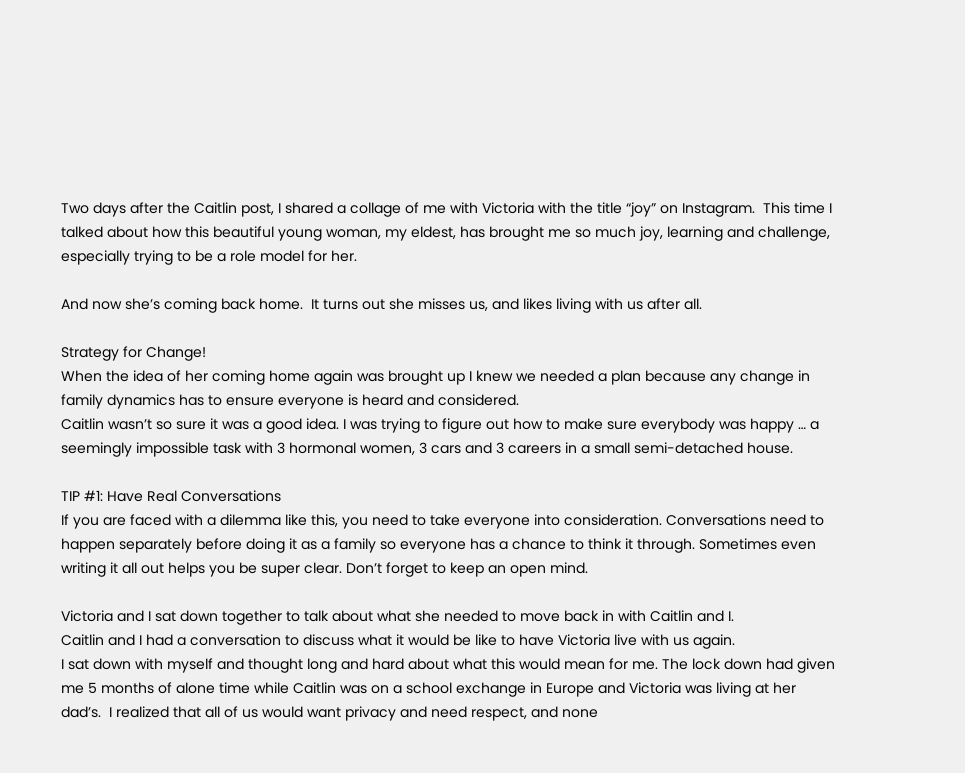Two days after the Caitlin post, I shared a collage of me with Victoria with the title “joy” on Instagram.  This time I talked about how this beautiful young woman, my eldest, has brought me so much joy, learning and challenge, especially trying to be a role model for her.

And now she’s coming back home.  It turns out she misses us, and likes living with us after all.

Strategy for Change!
When the idea of her coming home again was brought up I knew we needed a plan because any change in family dynamics has to ensure everyone is heard and considered.
Caitlin wasn’t so sure it was a good idea. I was trying to figure out how to make sure everybody was happy … a seemingly impossible task with 3 hormonal women, 3 cars and 3 careers in a small semi-detached house.

TIP #1: Have Real Conversations
If you are faced with a dilemma like this, you need to take everyone into consideration. Conversations need to happen separately before doing it as a family so everyone has a chance to think it through. Sometimes even writing it all out helps you be super clear. Don’t forget to keep an open mind.

Victoria and I sat down together to talk about what she needed to move back in with Caitlin and I.
Caitlin and I had a conversation to discuss what it would be like to have Victoria live with us again.
I sat down with myself and thought long and hard about what this would mean for me. The lock down had given me 5 months of alone time while Caitlin was on a school exchange in Europe and Victoria was living at her dad’s.  I realized that all of us would want privacy and need respect, and none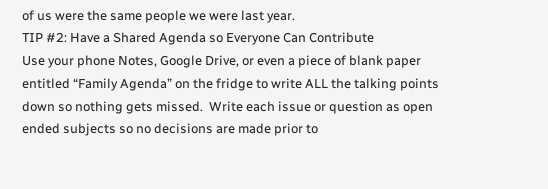of us were the same people we were last year.
TIP #2: Have a Shared Agenda so Everyone Can Contribute
Use your phone Notes, Google Drive, or even a piece of blank paper entitled “Family Agenda” on the fridge to write ALL the talking points down so nothing gets missed.  Write each issue or question as open ended subjects so no decisions are made prior to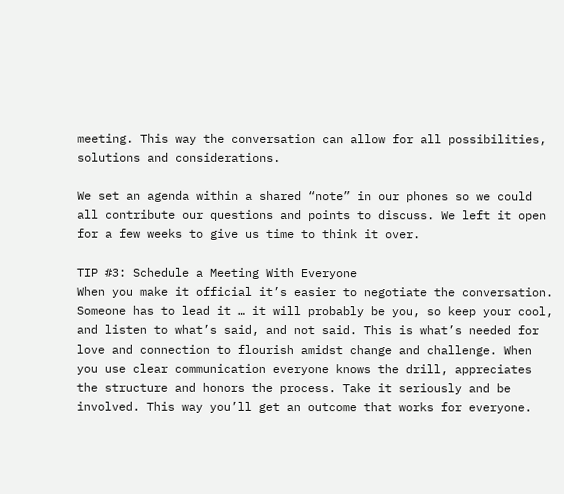meeting. This way the conversation can allow for all possibilities, solutions and considerations.

We set an agenda within a shared “note” in our phones so we could all contribute our questions and points to discuss. We left it open for a few weeks to give us time to think it over.

TIP #3: Schedule a Meeting With Everyone
When you make it official it’s easier to negotiate the conversation. Someone has to lead it … it will probably be you, so keep your cool, and listen to what’s said, and not said. This is what’s needed for love and connection to flourish amidst change and challenge. When you use clear communication everyone knows the drill, appreciates the structure and honors the process. Take it seriously and be involved. This way you’ll get an outcome that works for everyone.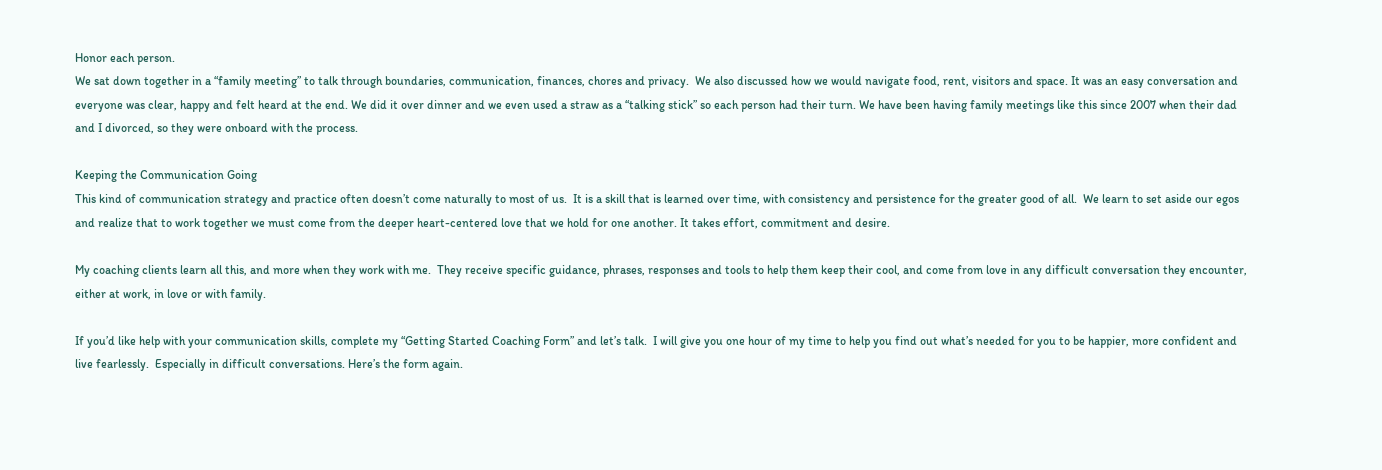Honor each person.
We sat down together in a “family meeting” to talk through boundaries, communication, finances, chores and privacy.  We also discussed how we would navigate food, rent, visitors and space. It was an easy conversation and everyone was clear, happy and felt heard at the end. We did it over dinner and we even used a straw as a “talking stick” so each person had their turn. We have been having family meetings like this since 2007 when their dad and I divorced, so they were onboard with the process.

Keeping the Communication Going
This kind of communication strategy and practice often doesn’t come naturally to most of us.  It is a skill that is learned over time, with consistency and persistence for the greater good of all.  We learn to set aside our egos and realize that to work together we must come from the deeper heart-centered love that we hold for one another. It takes effort, commitment and desire.

My coaching clients learn all this, and more when they work with me.  They receive specific guidance, phrases, responses and tools to help them keep their cool, and come from love in any difficult conversation they encounter, either at work, in love or with family.

If you’d like help with your communication skills, complete my “Getting Started Coaching Form” and let’s talk.  I will give you one hour of my time to help you find out what’s needed for you to be happier, more confident and live fearlessly.  Especially in difficult conversations. Here’s the form again.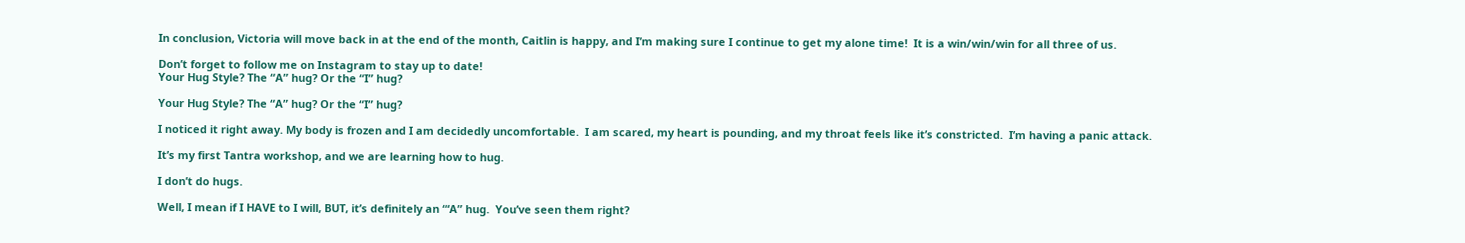In conclusion, Victoria will move back in at the end of the month, Caitlin is happy, and I’m making sure I continue to get my alone time!  It is a win/win/win for all three of us.

Don’t forget to follow me on Instagram to stay up to date!
Your Hug Style? The “A” hug? Or the “I” hug?

Your Hug Style? The “A” hug? Or the “I” hug?

I noticed it right away. My body is frozen and I am decidedly uncomfortable.  I am scared, my heart is pounding, and my throat feels like it’s constricted.  I’m having a panic attack.

It’s my first Tantra workshop, and we are learning how to hug.

I don’t do hugs.

Well, I mean if I HAVE to I will, BUT, it’s definitely an “‘A” hug.  You’ve seen them right?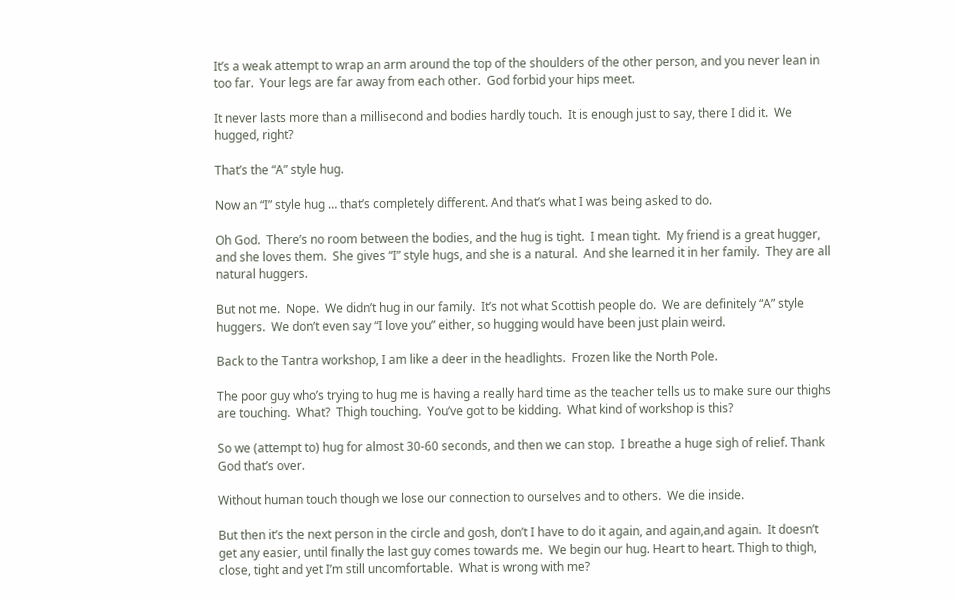It’s a weak attempt to wrap an arm around the top of the shoulders of the other person, and you never lean in too far.  Your legs are far away from each other.  God forbid your hips meet.

It never lasts more than a millisecond and bodies hardly touch.  It is enough just to say, there I did it.  We hugged, right?

That’s the “A” style hug.

Now an “I” style hug … that’s completely different. And that’s what I was being asked to do.

Oh God.  There’s no room between the bodies, and the hug is tight.  I mean tight.  My friend is a great hugger, and she loves them.  She gives “I” style hugs, and she is a natural.  And she learned it in her family.  They are all natural huggers.

But not me.  Nope.  We didn’t hug in our family.  It’s not what Scottish people do.  We are definitely “A” style huggers.  We don’t even say “I love you” either, so hugging would have been just plain weird.

Back to the Tantra workshop, I am like a deer in the headlights.  Frozen like the North Pole.

The poor guy who’s trying to hug me is having a really hard time as the teacher tells us to make sure our thighs are touching.  What?  Thigh touching.  You’ve got to be kidding.  What kind of workshop is this?

So we (attempt to) hug for almost 30-60 seconds, and then we can stop.  I breathe a huge sigh of relief. Thank God that’s over.

Without human touch though we lose our connection to ourselves and to others.  We die inside.

But then it’s the next person in the circle and gosh, don’t I have to do it again, and again,and again.  It doesn’t get any easier, until finally the last guy comes towards me.  We begin our hug. Heart to heart. Thigh to thigh, close, tight and yet I’m still uncomfortable.  What is wrong with me?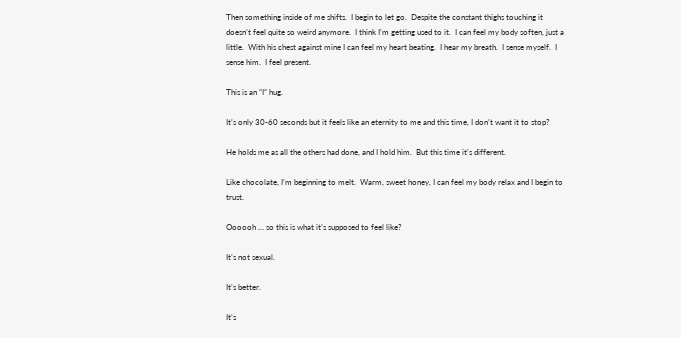Then something inside of me shifts.  I begin to let go.  Despite the constant thighs touching it doesn’t feel quite so weird anymore.  I think I’m getting used to it.  I can feel my body soften, just a little.  With his chest against mine I can feel my heart beating.  I hear my breath.  I sense myself.  I sense him.  I feel present.

This is an “I” hug.

It’s only 30-60 seconds but it feels like an eternity to me and this time, I don’t want it to stop?

He holds me as all the others had done, and I hold him.  But this time it’s different.

Like chocolate, I’m beginning to melt.  Warm, sweet honey, I can feel my body relax and I begin to trust.

Oooooh … so this is what it’s supposed to feel like?

It’s not sexual.

It’s better.

It’s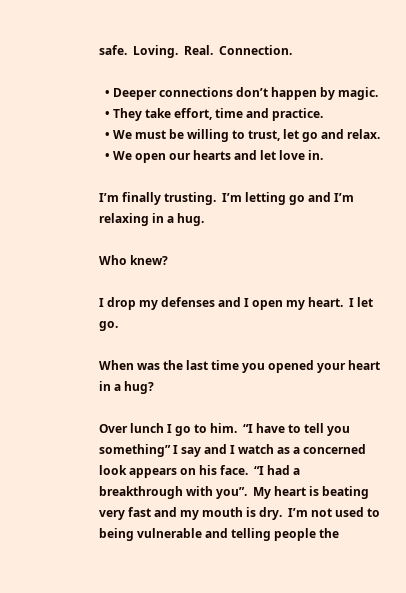safe.  Loving.  Real.  Connection.

  • Deeper connections don’t happen by magic.
  • They take effort, time and practice.
  • We must be willing to trust, let go and relax.
  • We open our hearts and let love in.

I’m finally trusting.  I’m letting go and I’m relaxing in a hug.

Who knew?

I drop my defenses and I open my heart.  I let go.

When was the last time you opened your heart in a hug?

Over lunch I go to him.  “I have to tell you something” I say and I watch as a concerned look appears on his face.  “I had a breakthrough with you”.  My heart is beating very fast and my mouth is dry.  I’m not used to being vulnerable and telling people the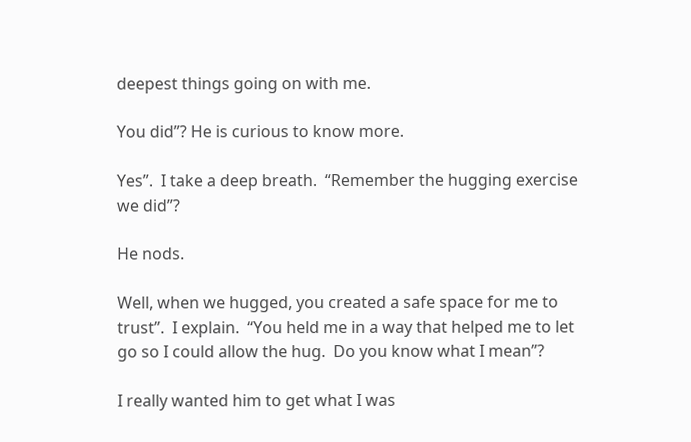deepest things going on with me.

You did”? He is curious to know more.

Yes”.  I take a deep breath.  “Remember the hugging exercise we did”?

He nods.

Well, when we hugged, you created a safe space for me to trust”.  I explain.  “You held me in a way that helped me to let go so I could allow the hug.  Do you know what I mean”?

I really wanted him to get what I was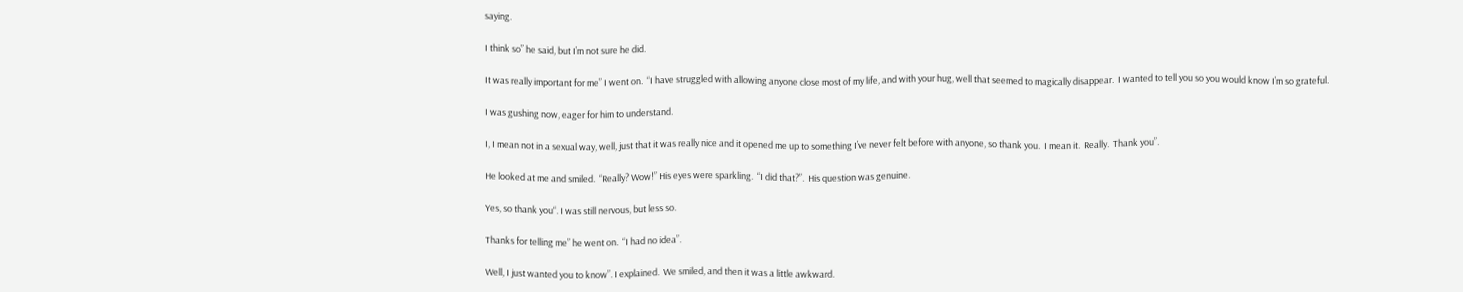saying.

I think so” he said, but I’m not sure he did.

It was really important for me” I went on.  “I have struggled with allowing anyone close most of my life, and with your hug, well that seemed to magically disappear.  I wanted to tell you so you would know I’m so grateful.

I was gushing now, eager for him to understand.

I, I mean not in a sexual way, well, just that it was really nice and it opened me up to something I’ve never felt before with anyone, so thank you.  I mean it.  Really.  Thank you”.

He looked at me and smiled.  “Really? Wow!” His eyes were sparkling.  “I did that?”.  His question was genuine.

Yes, so thank you“. I was still nervous, but less so.

Thanks for telling me” he went on.  “I had no idea”.

Well, I just wanted you to know”. I explained.  We smiled, and then it was a little awkward.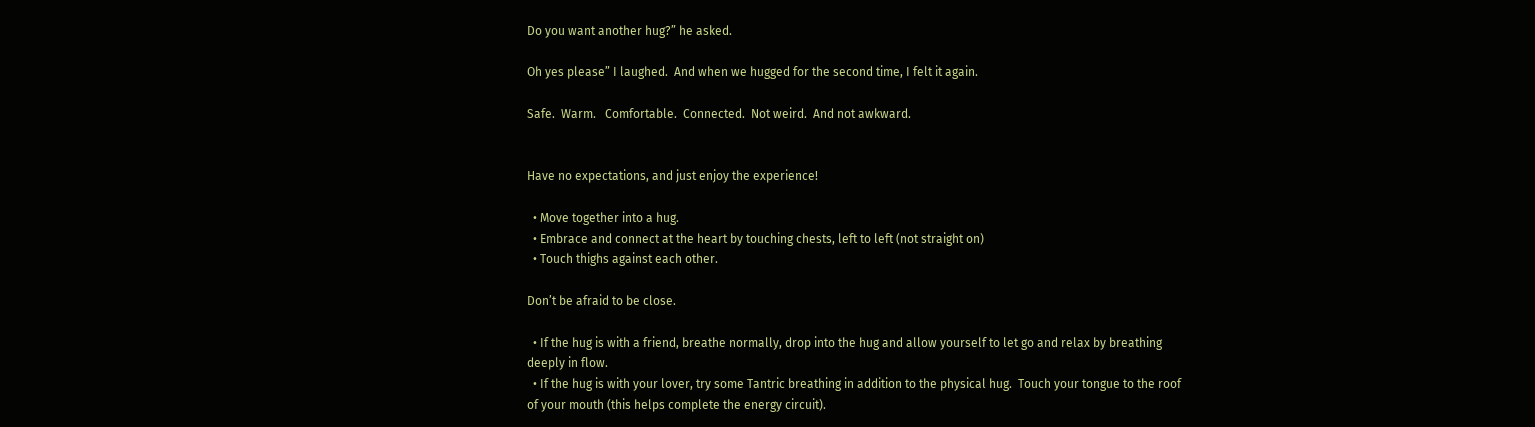Do you want another hug?” he asked.

Oh yes please” I laughed.  And when we hugged for the second time, I felt it again.

Safe.  Warm.   Comfortable.  Connected.  Not weird.  And not awkward.


Have no expectations, and just enjoy the experience!

  • Move together into a hug.
  • Embrace and connect at the heart by touching chests, left to left (not straight on)
  • Touch thighs against each other.

Don’t be afraid to be close.

  • If the hug is with a friend, breathe normally, drop into the hug and allow yourself to let go and relax by breathing deeply in flow.
  • If the hug is with your lover, try some Tantric breathing in addition to the physical hug.  Touch your tongue to the roof of your mouth (this helps complete the energy circuit).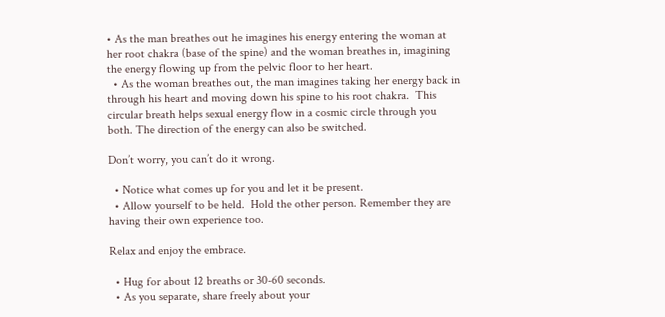• As the man breathes out he imagines his energy entering the woman at her root chakra (base of the spine) and the woman breathes in, imagining the energy flowing up from the pelvic floor to her heart.
  • As the woman breathes out, the man imagines taking her energy back in through his heart and moving down his spine to his root chakra.  This circular breath helps sexual energy flow in a cosmic circle through you both. The direction of the energy can also be switched.

Don’t worry, you can’t do it wrong.

  • Notice what comes up for you and let it be present.
  • Allow yourself to be held.  Hold the other person. Remember they are having their own experience too.

Relax and enjoy the embrace.

  • Hug for about 12 breaths or 30-60 seconds.
  • As you separate, share freely about your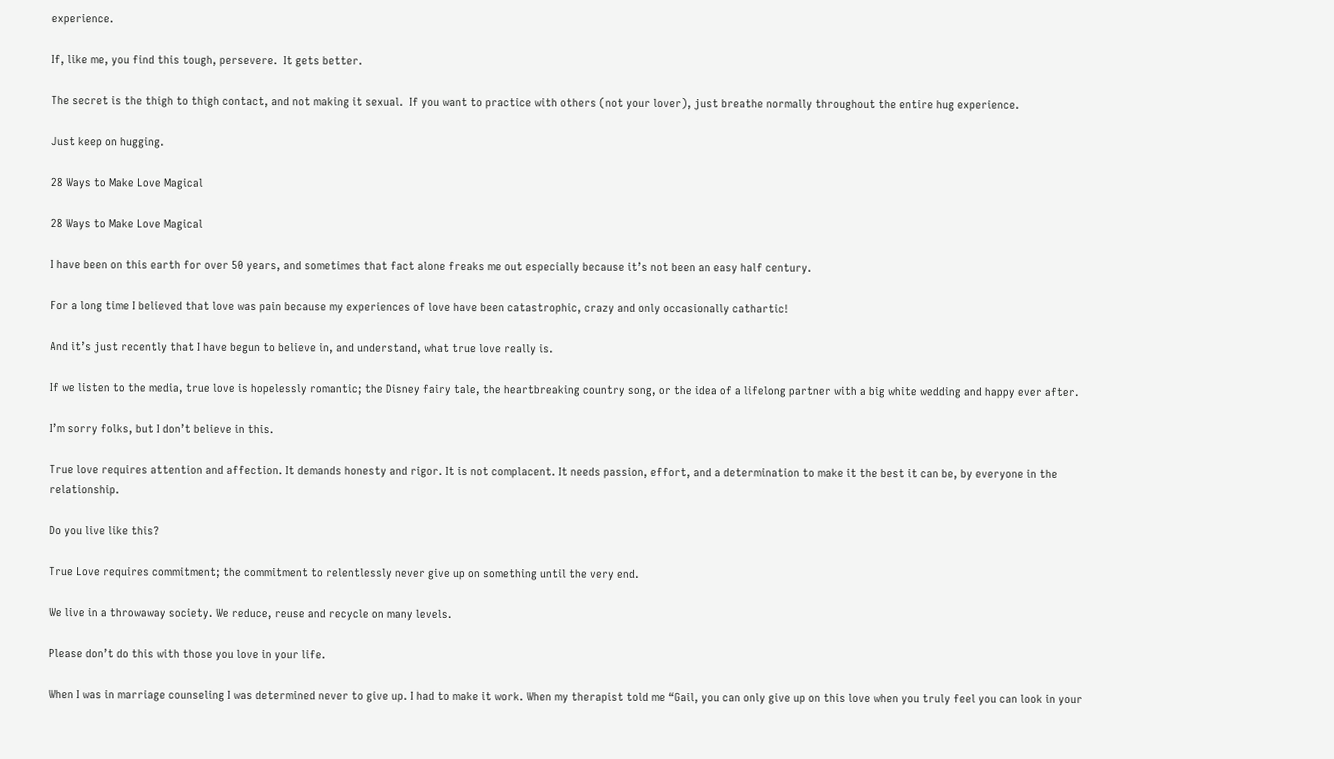experience.

If, like me, you find this tough, persevere.  It gets better.

The secret is the thigh to thigh contact, and not making it sexual.  If you want to practice with others (not your lover), just breathe normally throughout the entire hug experience.

Just keep on hugging.

28 Ways to Make Love Magical

28 Ways to Make Love Magical

I have been on this earth for over 50 years, and sometimes that fact alone freaks me out especially because it’s not been an easy half century.

For a long time I believed that love was pain because my experiences of love have been catastrophic, crazy and only occasionally cathartic!

And it’s just recently that I have begun to believe in, and understand, what true love really is.

If we listen to the media, true love is hopelessly romantic; the Disney fairy tale, the heartbreaking country song, or the idea of a lifelong partner with a big white wedding and happy ever after.

I’m sorry folks, but I don’t believe in this.

True love requires attention and affection. It demands honesty and rigor. It is not complacent. It needs passion, effort, and a determination to make it the best it can be, by everyone in the relationship.

Do you live like this?

True Love requires commitment; the commitment to relentlessly never give up on something until the very end.

We live in a throwaway society. We reduce, reuse and recycle on many levels.

Please don’t do this with those you love in your life.

When I was in marriage counseling I was determined never to give up. I had to make it work. When my therapist told me “Gail, you can only give up on this love when you truly feel you can look in your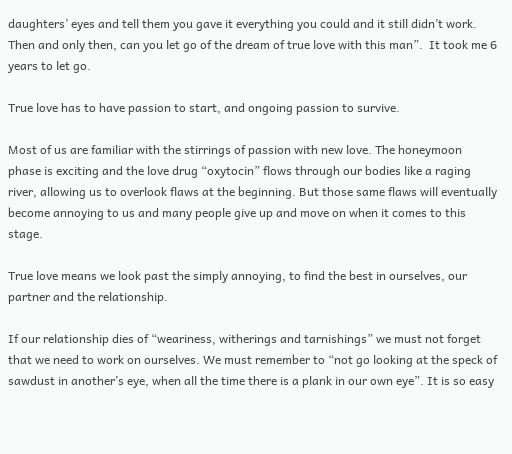daughters’ eyes and tell them you gave it everything you could and it still didn’t work. Then and only then, can you let go of the dream of true love with this man”.  It took me 6 years to let go.

True love has to have passion to start, and ongoing passion to survive.

Most of us are familiar with the stirrings of passion with new love. The honeymoon phase is exciting and the love drug “oxytocin” flows through our bodies like a raging river, allowing us to overlook flaws at the beginning. But those same flaws will eventually become annoying to us and many people give up and move on when it comes to this stage.

True love means we look past the simply annoying, to find the best in ourselves, our partner and the relationship.

If our relationship dies of “weariness, witherings and tarnishings” we must not forget that we need to work on ourselves. We must remember to “not go looking at the speck of sawdust in another’s eye, when all the time there is a plank in our own eye”. It is so easy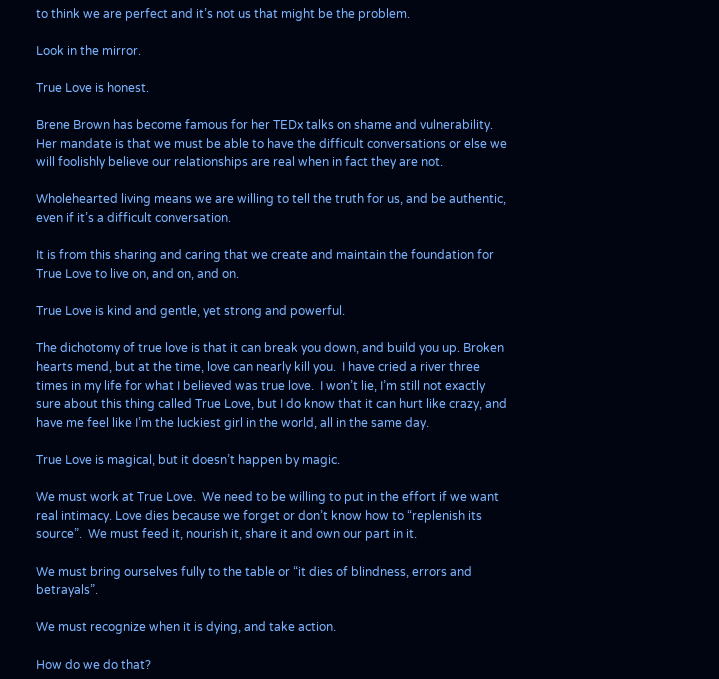to think we are perfect and it’s not us that might be the problem.

Look in the mirror.

True Love is honest.

Brene Brown has become famous for her TEDx talks on shame and vulnerability. Her mandate is that we must be able to have the difficult conversations or else we will foolishly believe our relationships are real when in fact they are not.

Wholehearted living means we are willing to tell the truth for us, and be authentic, even if it’s a difficult conversation.

It is from this sharing and caring that we create and maintain the foundation for True Love to live on, and on, and on.

True Love is kind and gentle, yet strong and powerful.

The dichotomy of true love is that it can break you down, and build you up. Broken hearts mend, but at the time, love can nearly kill you.  I have cried a river three times in my life for what I believed was true love.  I won’t lie, I’m still not exactly sure about this thing called True Love, but I do know that it can hurt like crazy, and have me feel like I’m the luckiest girl in the world, all in the same day.

True Love is magical, but it doesn’t happen by magic.

We must work at True Love.  We need to be willing to put in the effort if we want real intimacy. Love dies because we forget or don’t know how to “replenish its source”.  We must feed it, nourish it, share it and own our part in it.

We must bring ourselves fully to the table or “it dies of blindness, errors and betrayals”.

We must recognize when it is dying, and take action.

How do we do that?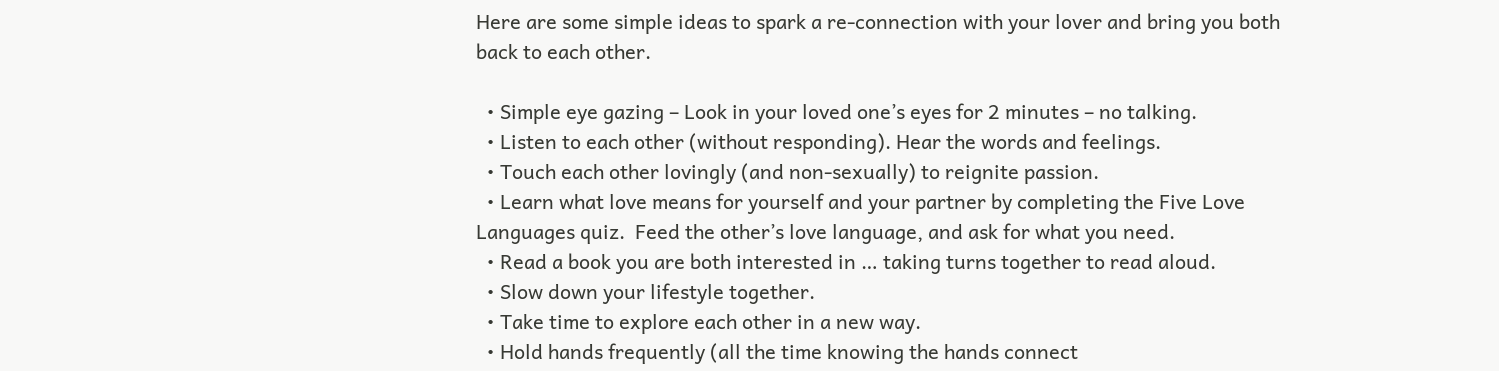Here are some simple ideas to spark a re-connection with your lover and bring you both back to each other.

  • Simple eye gazing – Look in your loved one’s eyes for 2 minutes – no talking.
  • Listen to each other (without responding). Hear the words and feelings.
  • Touch each other lovingly (and non-sexually) to reignite passion.
  • Learn what love means for yourself and your partner by completing the Five Love Languages quiz.  Feed the other’s love language, and ask for what you need.
  • Read a book you are both interested in … taking turns together to read aloud.
  • Slow down your lifestyle together.
  • Take time to explore each other in a new way.
  • Hold hands frequently (all the time knowing the hands connect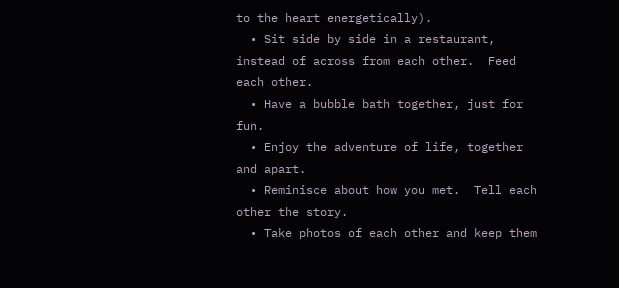to the heart energetically).
  • Sit side by side in a restaurant, instead of across from each other.  Feed each other.
  • Have a bubble bath together, just for fun.
  • Enjoy the adventure of life, together and apart.
  • Reminisce about how you met.  Tell each other the story.
  • Take photos of each other and keep them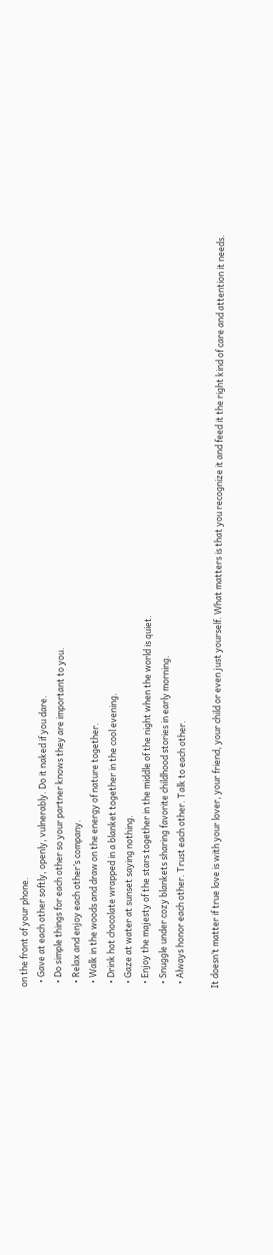on the front of your phone.
  • Gave at each other softly, openly, vulnerably. Do it naked if you dare.
  • Do simple things for each other so your partner knows they are important to you.
  • Relax and enjoy each other’s company.
  • Walk in the woods and draw on the energy of nature together.
  • Drink hot chocolate wrapped in a blanket together in the cool evening.
  • Gaze at water at sunset saying nothing.
  • Enjoy the majesty of the stars together in the middle of the night when the world is quiet.
  • Snuggle under cozy blankets sharing favorite childhood stories in early morning.
  • Always honor each other. Trust each other. Talk to each other.

It doesn’t matter if true love is with your lover, your friend, your child or even just yourself. What matters is that you recognize it and feed it the right kind of care and attention it needs.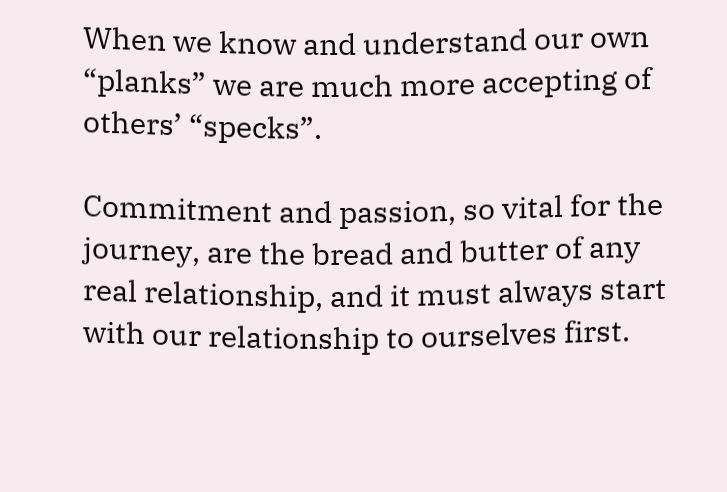When we know and understand our own “planks” we are much more accepting of others’ “specks”.

Commitment and passion, so vital for the journey, are the bread and butter of any real relationship, and it must always start with our relationship to ourselves first.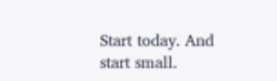Start today. And start small.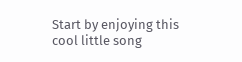Start by enjoying this cool little song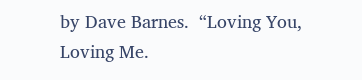by Dave Barnes.  “Loving You, Loving Me.